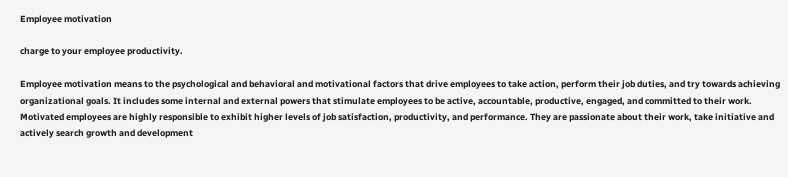Employee motivation

charge to your employee productivity.

Employee motivation means to the psychological and behavioral and motivational factors that drive employees to take action, perform their job duties, and try towards achieving organizational goals. It includes some internal and external powers that stimulate employees to be active, accountable, productive, engaged, and committed to their work. Motivated employees are highly responsible to exhibit higher levels of job satisfaction, productivity, and performance. They are passionate about their work, take initiative and actively search growth and development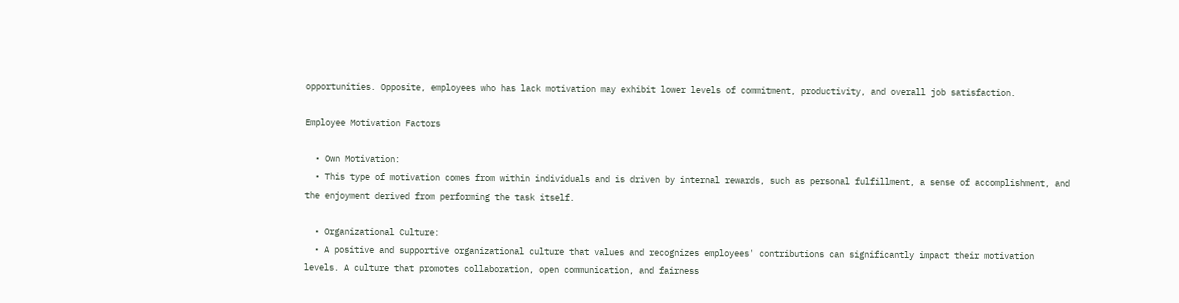opportunities. Opposite, employees who has lack motivation may exhibit lower levels of commitment, productivity, and overall job satisfaction.

Employee Motivation Factors

  • Own Motivation:
  • This type of motivation comes from within individuals and is driven by internal rewards, such as personal fulfillment, a sense of accomplishment, and the enjoyment derived from performing the task itself.

  • Organizational Culture:
  • A positive and supportive organizational culture that values and recognizes employees' contributions can significantly impact their motivation levels. A culture that promotes collaboration, open communication, and fairness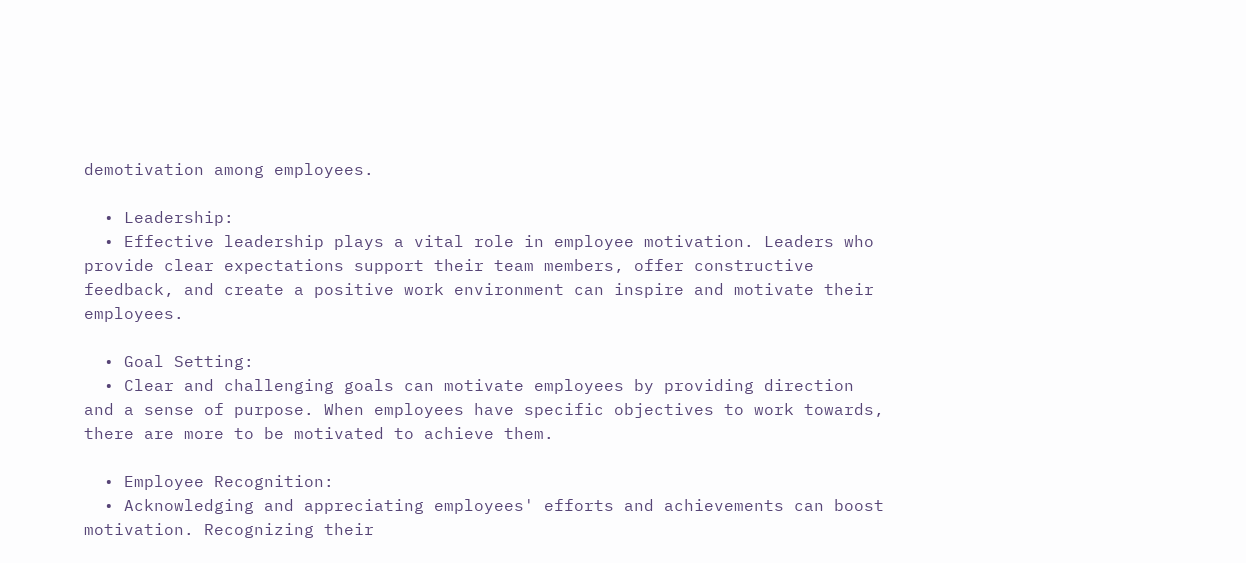demotivation among employees.

  • Leadership:
  • Effective leadership plays a vital role in employee motivation. Leaders who provide clear expectations support their team members, offer constructive feedback, and create a positive work environment can inspire and motivate their employees.

  • Goal Setting:
  • Clear and challenging goals can motivate employees by providing direction and a sense of purpose. When employees have specific objectives to work towards, there are more to be motivated to achieve them.

  • Employee Recognition:
  • Acknowledging and appreciating employees' efforts and achievements can boost motivation. Recognizing their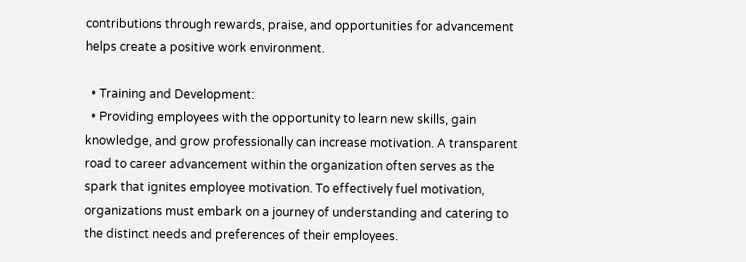contributions through rewards, praise, and opportunities for advancement helps create a positive work environment.

  • Training and Development:
  • Providing employees with the opportunity to learn new skills, gain knowledge, and grow professionally can increase motivation. A transparent road to career advancement within the organization often serves as the spark that ignites employee motivation. To effectively fuel motivation, organizations must embark on a journey of understanding and catering to the distinct needs and preferences of their employees.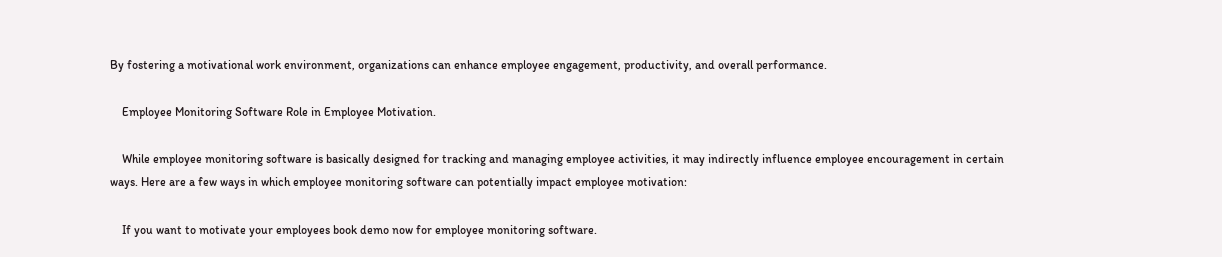By fostering a motivational work environment, organizations can enhance employee engagement, productivity, and overall performance.

    Employee Monitoring Software Role in Employee Motivation.

    While employee monitoring software is basically designed for tracking and managing employee activities, it may indirectly influence employee encouragement in certain ways. Here are a few ways in which employee monitoring software can potentially impact employee motivation:

    If you want to motivate your employees book demo now for employee monitoring software.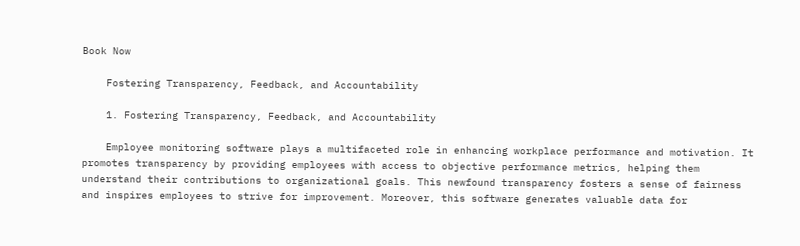Book Now

    Fostering Transparency, Feedback, and Accountability

    1. Fostering Transparency, Feedback, and Accountability

    Employee monitoring software plays a multifaceted role in enhancing workplace performance and motivation. It promotes transparency by providing employees with access to objective performance metrics, helping them understand their contributions to organizational goals. This newfound transparency fosters a sense of fairness and inspires employees to strive for improvement. Moreover, this software generates valuable data for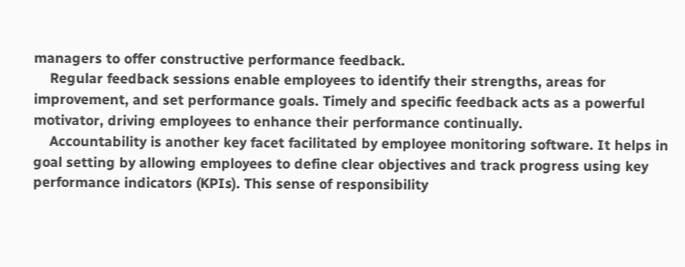managers to offer constructive performance feedback.
    Regular feedback sessions enable employees to identify their strengths, areas for improvement, and set performance goals. Timely and specific feedback acts as a powerful motivator, driving employees to enhance their performance continually.
    Accountability is another key facet facilitated by employee monitoring software. It helps in goal setting by allowing employees to define clear objectives and track progress using key performance indicators (KPIs). This sense of responsibility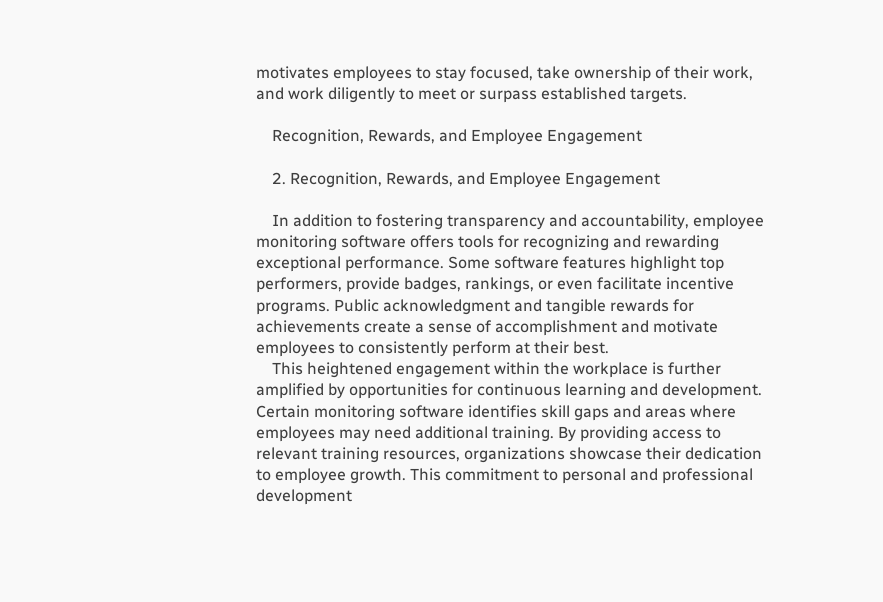motivates employees to stay focused, take ownership of their work, and work diligently to meet or surpass established targets.

    Recognition, Rewards, and Employee Engagement

    2. Recognition, Rewards, and Employee Engagement

    In addition to fostering transparency and accountability, employee monitoring software offers tools for recognizing and rewarding exceptional performance. Some software features highlight top performers, provide badges, rankings, or even facilitate incentive programs. Public acknowledgment and tangible rewards for achievements create a sense of accomplishment and motivate employees to consistently perform at their best.
    This heightened engagement within the workplace is further amplified by opportunities for continuous learning and development. Certain monitoring software identifies skill gaps and areas where employees may need additional training. By providing access to relevant training resources, organizations showcase their dedication to employee growth. This commitment to personal and professional development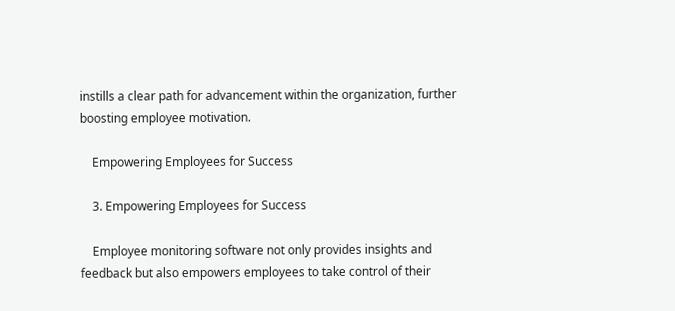instills a clear path for advancement within the organization, further boosting employee motivation.

    Empowering Employees for Success

    3. Empowering Employees for Success

    Employee monitoring software not only provides insights and feedback but also empowers employees to take control of their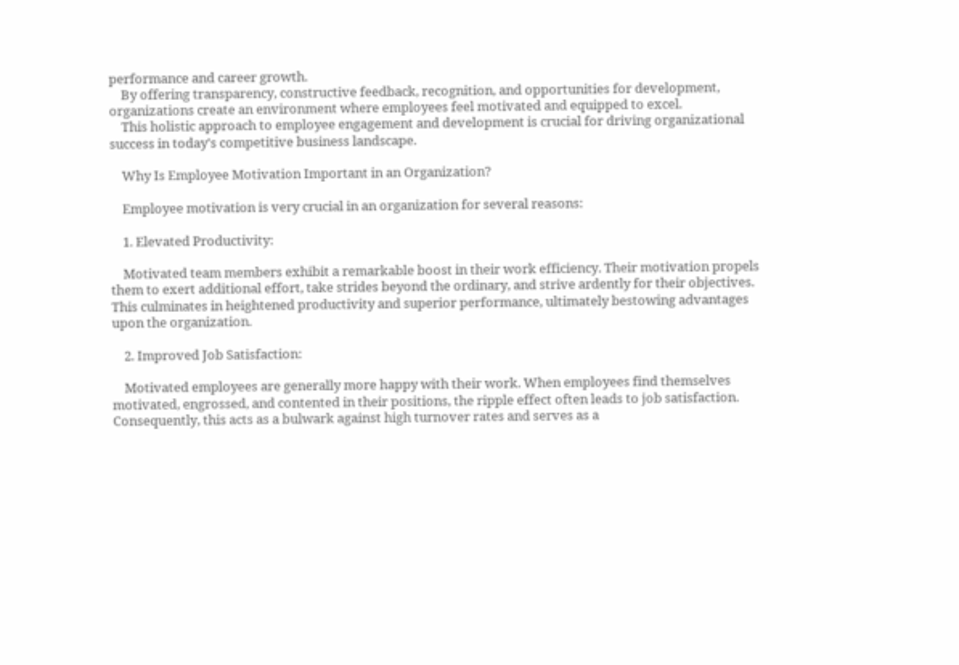performance and career growth.
    By offering transparency, constructive feedback, recognition, and opportunities for development, organizations create an environment where employees feel motivated and equipped to excel.
    This holistic approach to employee engagement and development is crucial for driving organizational success in today's competitive business landscape.

    Why Is Employee Motivation Important in an Organization?

    Employee motivation is very crucial in an organization for several reasons:

    1. Elevated Productivity:

    Motivated team members exhibit a remarkable boost in their work efficiency. Their motivation propels them to exert additional effort, take strides beyond the ordinary, and strive ardently for their objectives. This culminates in heightened productivity and superior performance, ultimately bestowing advantages upon the organization.

    2. Improved Job Satisfaction:

    Motivated employees are generally more happy with their work. When employees find themselves motivated, engrossed, and contented in their positions, the ripple effect often leads to job satisfaction. Consequently, this acts as a bulwark against high turnover rates and serves as a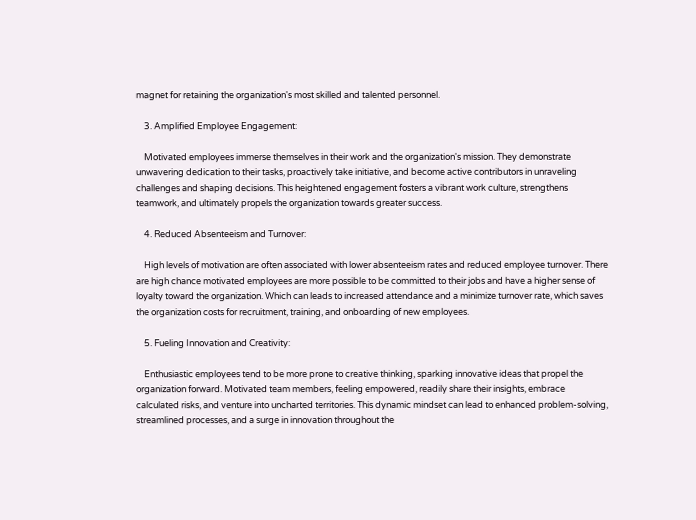magnet for retaining the organization's most skilled and talented personnel.

    3. Amplified Employee Engagement:

    Motivated employees immerse themselves in their work and the organization's mission. They demonstrate unwavering dedication to their tasks, proactively take initiative, and become active contributors in unraveling challenges and shaping decisions. This heightened engagement fosters a vibrant work culture, strengthens teamwork, and ultimately propels the organization towards greater success.

    4. Reduced Absenteeism and Turnover:

    High levels of motivation are often associated with lower absenteeism rates and reduced employee turnover. There are high chance motivated employees are more possible to be committed to their jobs and have a higher sense of loyalty toward the organization. Which can leads to increased attendance and a minimize turnover rate, which saves the organization costs for recruitment, training, and onboarding of new employees.

    5. Fueling Innovation and Creativity:

    Enthusiastic employees tend to be more prone to creative thinking, sparking innovative ideas that propel the organization forward. Motivated team members, feeling empowered, readily share their insights, embrace calculated risks, and venture into uncharted territories. This dynamic mindset can lead to enhanced problem-solving, streamlined processes, and a surge in innovation throughout the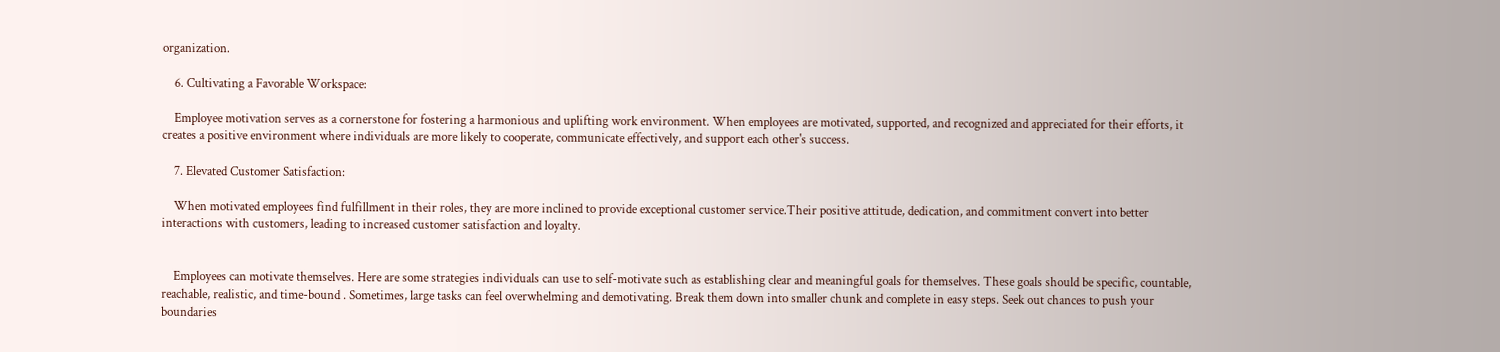organization.

    6. Cultivating a Favorable Workspace:

    Employee motivation serves as a cornerstone for fostering a harmonious and uplifting work environment. When employees are motivated, supported, and recognized and appreciated for their efforts, it creates a positive environment where individuals are more likely to cooperate, communicate effectively, and support each other's success.

    7. Elevated Customer Satisfaction:

    When motivated employees find fulfillment in their roles, they are more inclined to provide exceptional customer service.Their positive attitude, dedication, and commitment convert into better interactions with customers, leading to increased customer satisfaction and loyalty.


    Employees can motivate themselves. Here are some strategies individuals can use to self-motivate such as establishing clear and meaningful goals for themselves. These goals should be specific, countable, reachable, realistic, and time-bound . Sometimes, large tasks can feel overwhelming and demotivating. Break them down into smaller chunk and complete in easy steps. Seek out chances to push your boundaries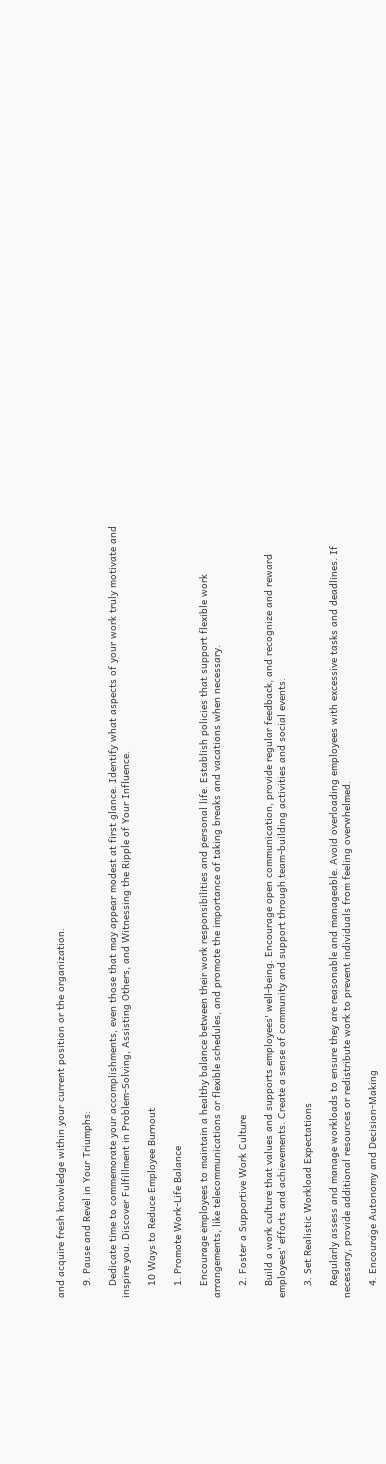and acquire fresh knowledge within your current position or the organization.

    9. Pause and Revel in Your Triumphs:

    Dedicate time to commemorate your accomplishments, even those that may appear modest at first glance. Identify what aspects of your work truly motivate and inspire you. Discover Fulfillment in Problem-Solving, Assisting Others, and Witnessing the Ripple of Your Influence.

    10 Ways to Reduce Employee Burnout

    1. Promote Work-Life Balance

    Encourage employees to maintain a healthy balance between their work responsibilities and personal life. Establish policies that support flexible work arrangements, like telecommunications or flexible schedules, and promote the importance of taking breaks and vacations when necessary.

    2. Foster a Supportive Work Culture

    Build a work culture that values and supports employees' well-being. Encourage open communication, provide regular feedback, and recognize and reward employees' efforts and achievements. Create a sense of community and support through team-building activities and social events.

    3. Set Realistic Workload Expectations

    Regularly assess and manage workloads to ensure they are reasonable and manageable. Avoid overloading employees with excessive tasks and deadlines. If necessary, provide additional resources or redistribute work to prevent individuals from feeling overwhelmed.

    4. Encourage Autonomy and Decision-Making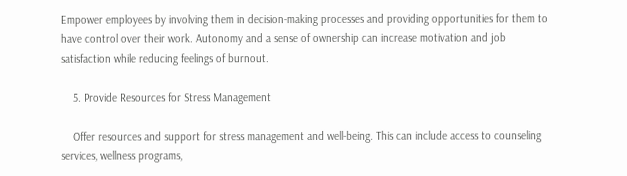Empower employees by involving them in decision-making processes and providing opportunities for them to have control over their work. Autonomy and a sense of ownership can increase motivation and job satisfaction while reducing feelings of burnout.

    5. Provide Resources for Stress Management

    Offer resources and support for stress management and well-being. This can include access to counseling services, wellness programs,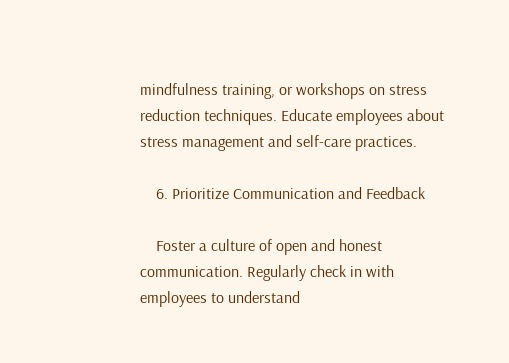mindfulness training, or workshops on stress reduction techniques. Educate employees about stress management and self-care practices.

    6. Prioritize Communication and Feedback

    Foster a culture of open and honest communication. Regularly check in with employees to understand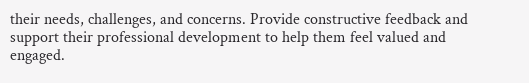their needs, challenges, and concerns. Provide constructive feedback and support their professional development to help them feel valued and engaged.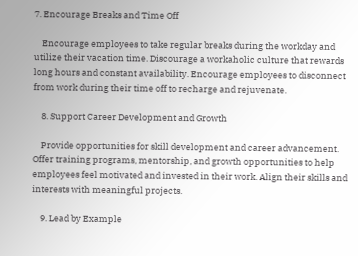7. Encourage Breaks and Time Off

    Encourage employees to take regular breaks during the workday and utilize their vacation time. Discourage a workaholic culture that rewards long hours and constant availability. Encourage employees to disconnect from work during their time off to recharge and rejuvenate.

    8. Support Career Development and Growth

    Provide opportunities for skill development and career advancement. Offer training programs, mentorship, and growth opportunities to help employees feel motivated and invested in their work. Align their skills and interests with meaningful projects.

    9. Lead by Example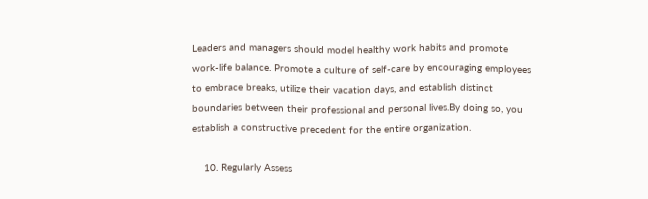Leaders and managers should model healthy work habits and promote work-life balance. Promote a culture of self-care by encouraging employees to embrace breaks, utilize their vacation days, and establish distinct boundaries between their professional and personal lives.By doing so, you establish a constructive precedent for the entire organization.

    10. Regularly Assess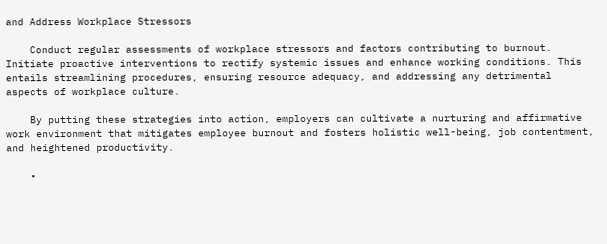and Address Workplace Stressors

    Conduct regular assessments of workplace stressors and factors contributing to burnout. Initiate proactive interventions to rectify systemic issues and enhance working conditions. This entails streamlining procedures, ensuring resource adequacy, and addressing any detrimental aspects of workplace culture.

    By putting these strategies into action, employers can cultivate a nurturing and affirmative work environment that mitigates employee burnout and fosters holistic well-being, job contentment, and heightened productivity.

    •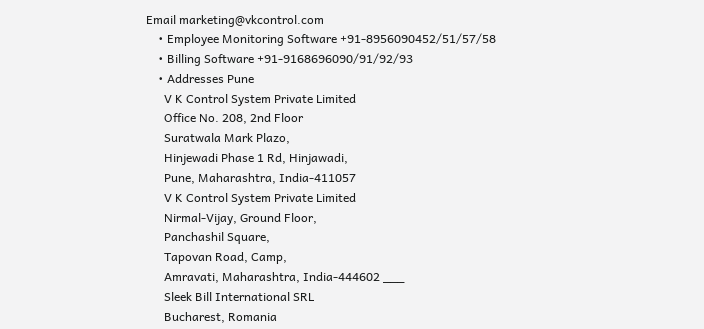Email marketing@vkcontrol.com
    • Employee Monitoring Software +91-8956090452/51/57/58
    • Billing Software +91-9168696090/91/92/93
    • Addresses Pune
      V K Control System Private Limited
      Office No. 208, 2nd Floor
      Suratwala Mark Plazo,
      Hinjewadi Phase 1 Rd, Hinjawadi,
      Pune, Maharashtra, India-411057
      V K Control System Private Limited
      Nirmal-Vijay, Ground Floor,
      Panchashil Square,
      Tapovan Road, Camp,
      Amravati, Maharashtra, India-444602 ___
      Sleek Bill International SRL
      Bucharest, Romania